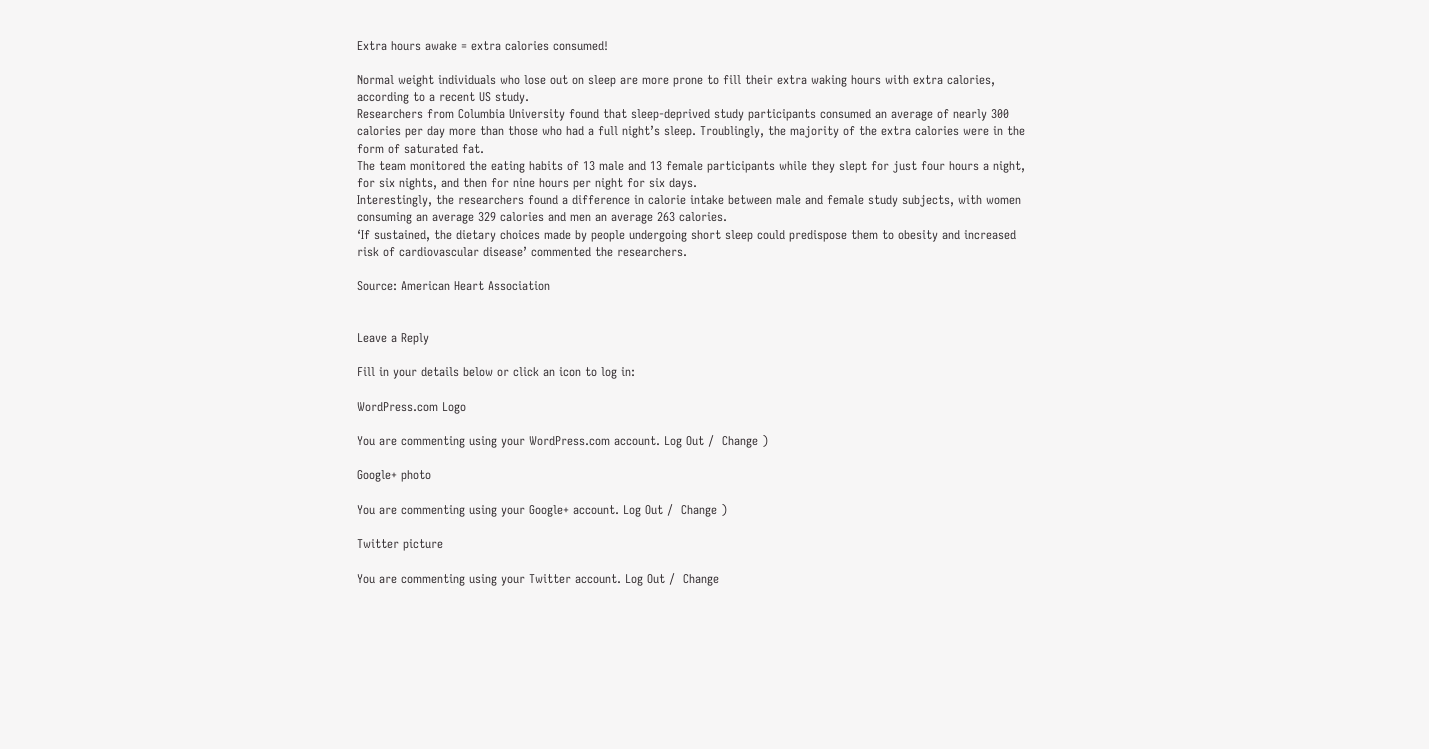Extra hours awake = extra calories consumed!

Normal weight individuals who lose out on sleep are more prone to fill their extra waking hours with extra calories, according to a recent US study.
Researchers from Columbia University found that sleep-deprived study participants consumed an average of nearly 300 calories per day more than those who had a full night’s sleep. Troublingly, the majority of the extra calories were in the form of saturated fat.
The team monitored the eating habits of 13 male and 13 female participants while they slept for just four hours a night, for six nights, and then for nine hours per night for six days.
Interestingly, the researchers found a difference in calorie intake between male and female study subjects, with women consuming an average 329 calories and men an average 263 calories.
‘If sustained, the dietary choices made by people undergoing short sleep could predispose them to obesity and increased risk of cardiovascular disease’ commented the researchers.

Source: American Heart Association


Leave a Reply

Fill in your details below or click an icon to log in:

WordPress.com Logo

You are commenting using your WordPress.com account. Log Out /  Change )

Google+ photo

You are commenting using your Google+ account. Log Out /  Change )

Twitter picture

You are commenting using your Twitter account. Log Out /  Change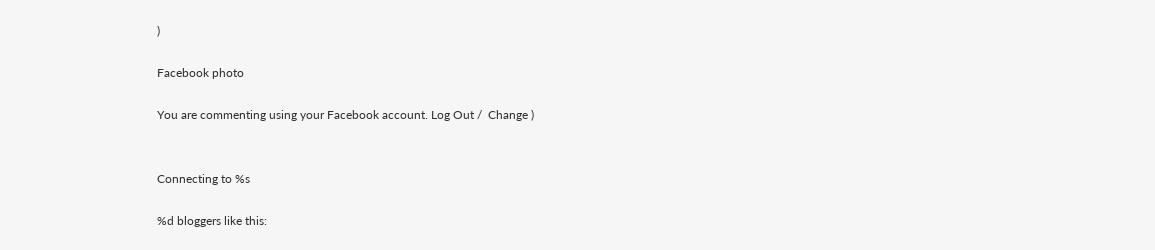)

Facebook photo

You are commenting using your Facebook account. Log Out /  Change )


Connecting to %s

%d bloggers like this: